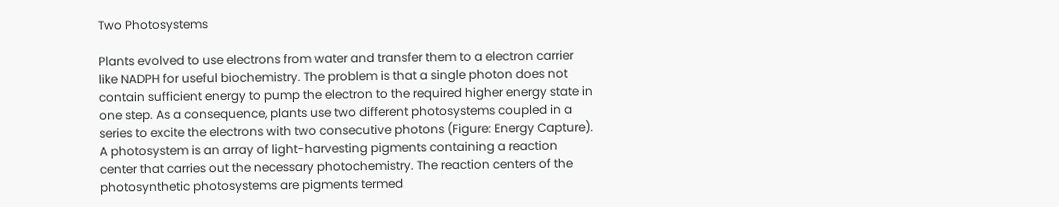Two Photosystems

Plants evolved to use electrons from water and transfer them to a electron carrier like NADPH for useful biochemistry. The problem is that a single photon does not contain sufficient energy to pump the electron to the required higher energy state in one step. As a consequence, plants use two different photosystems coupled in a series to excite the electrons with two consecutive photons (Figure: Energy Capture). A photosystem is an array of light-harvesting pigments containing a reaction center that carries out the necessary photochemistry. The reaction centers of the photosynthetic photosystems are pigments termed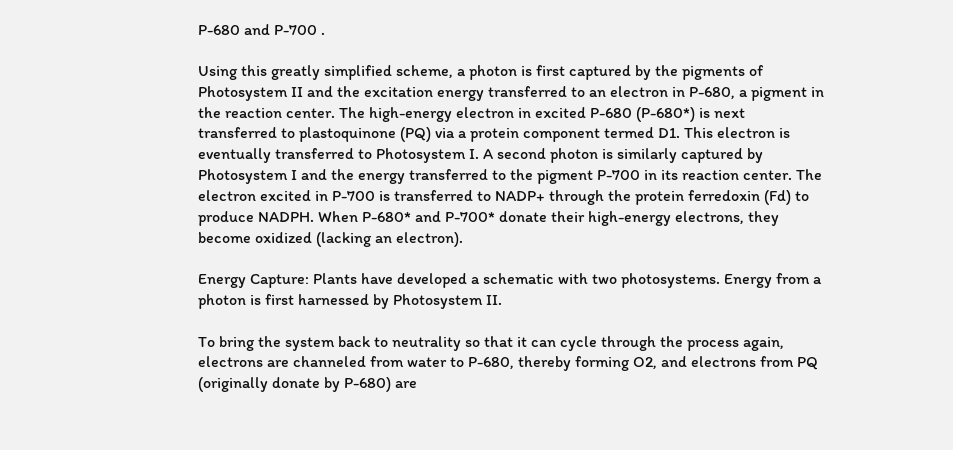P-680 and P-700 .

Using this greatly simplified scheme, a photon is first captured by the pigments of Photosystem II and the excitation energy transferred to an electron in P-680, a pigment in the reaction center. The high-energy electron in excited P-680 (P-680*) is next transferred to plastoquinone (PQ) via a protein component termed D1. This electron is eventually transferred to Photosystem I. A second photon is similarly captured by Photosystem I and the energy transferred to the pigment P-700 in its reaction center. The electron excited in P-700 is transferred to NADP+ through the protein ferredoxin (Fd) to produce NADPH. When P-680* and P-700* donate their high-energy electrons, they become oxidized (lacking an electron).

Energy Capture: Plants have developed a schematic with two photosystems. Energy from a photon is first harnessed by Photosystem II.

To bring the system back to neutrality so that it can cycle through the process again, electrons are channeled from water to P-680, thereby forming O2, and electrons from PQ (originally donate by P-680) are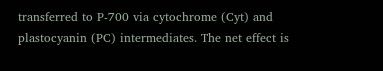transferred to P-700 via cytochrome (Cyt) and plastocyanin (PC) intermediates. The net effect is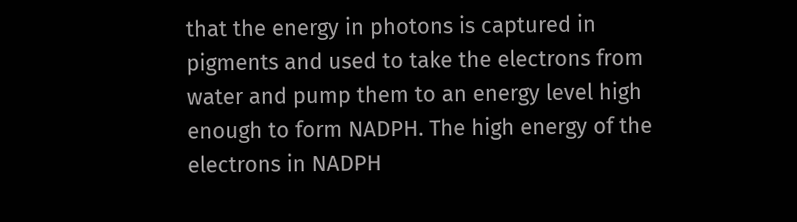that the energy in photons is captured in pigments and used to take the electrons from water and pump them to an energy level high enough to form NADPH. The high energy of the electrons in NADPH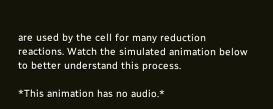are used by the cell for many reduction reactions. Watch the simulated animation below to better understand this process.

*This animation has no audio.*